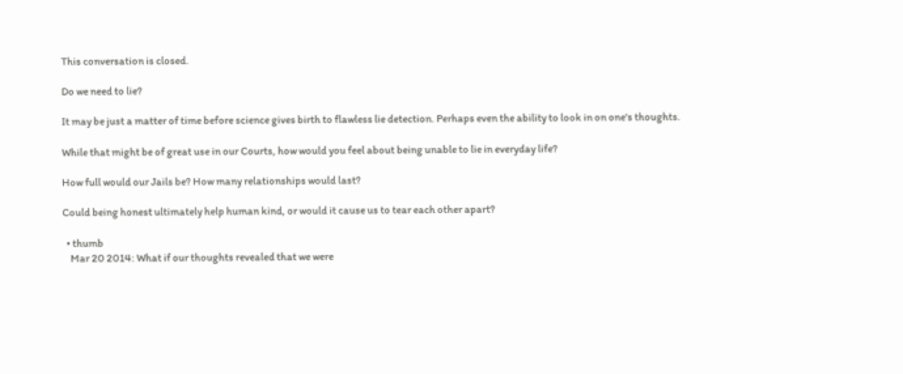This conversation is closed.

Do we need to lie?

It may be just a matter of time before science gives birth to flawless lie detection. Perhaps even the ability to look in on one's thoughts.

While that might be of great use in our Courts, how would you feel about being unable to lie in everyday life?

How full would our Jails be? How many relationships would last?

Could being honest ultimately help human kind, or would it cause us to tear each other apart?

  • thumb
    Mar 20 2014: What if our thoughts revealed that we were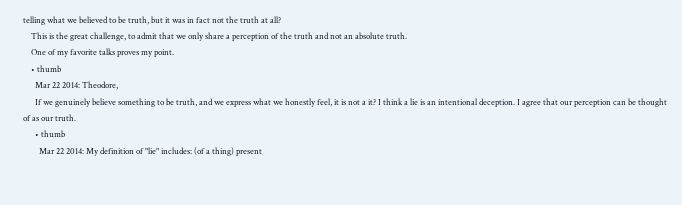telling what we believed to be truth, but it was in fact not the truth at all?
    This is the great challenge, to admit that we only share a perception of the truth and not an absolute truth.
    One of my favorite talks proves my point.
    • thumb
      Mar 22 2014: Theodore,
      If we genuinely believe something to be truth, and we express what we honestly feel, it is not a it? I think a lie is an intentional deception. I agree that our perception can be thought of as our truth.
      • thumb
        Mar 22 2014: My definition of "lie" includes: (of a thing) present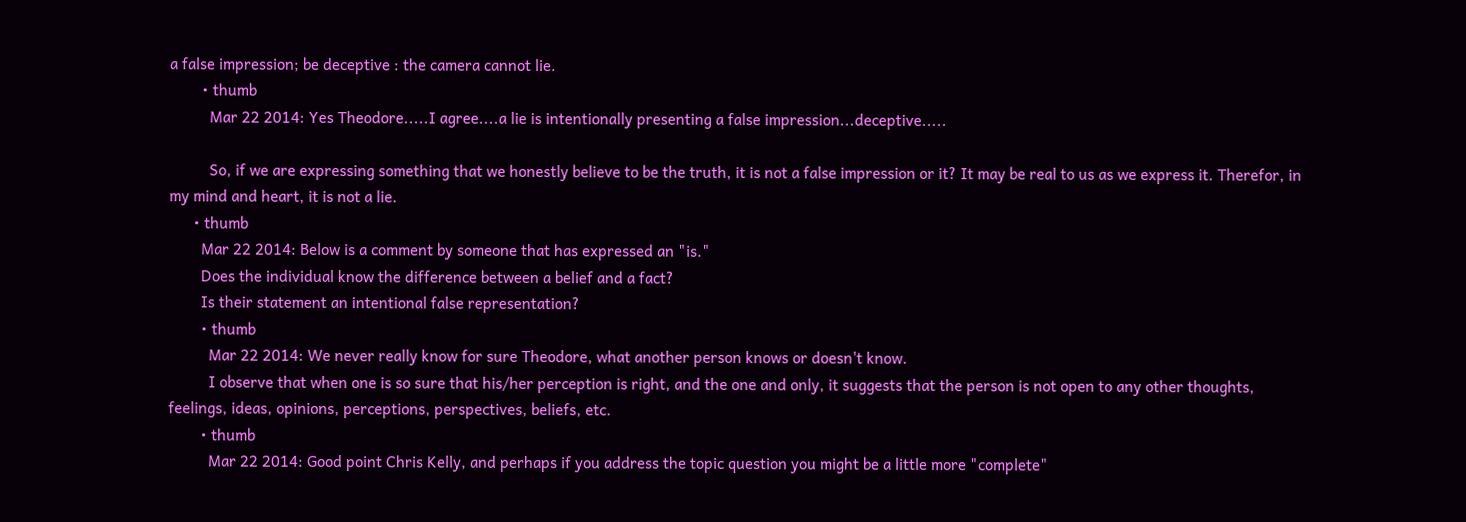a false impression; be deceptive : the camera cannot lie.
        • thumb
          Mar 22 2014: Yes Theodore.....I agree....a lie is intentionally presenting a false impression...deceptive.....

          So, if we are expressing something that we honestly believe to be the truth, it is not a false impression or it? It may be real to us as we express it. Therefor, in my mind and heart, it is not a lie.
      • thumb
        Mar 22 2014: Below is a comment by someone that has expressed an "is."
        Does the individual know the difference between a belief and a fact?
        Is their statement an intentional false representation?
        • thumb
          Mar 22 2014: We never really know for sure Theodore, what another person knows or doesn't know.
          I observe that when one is so sure that his/her perception is right, and the one and only, it suggests that the person is not open to any other thoughts, feelings, ideas, opinions, perceptions, perspectives, beliefs, etc.
        • thumb
          Mar 22 2014: Good point Chris Kelly, and perhaps if you address the topic question you might be a little more "complete"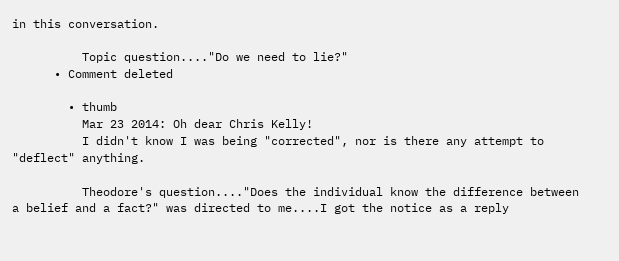in this conversation.

          Topic question...."Do we need to lie?"
      • Comment deleted

        • thumb
          Mar 23 2014: Oh dear Chris Kelly!
          I didn't know I was being "corrected", nor is there any attempt to "deflect" anything.

          Theodore's question...."Does the individual know the difference between a belief and a fact?" was directed to me....I got the notice as a reply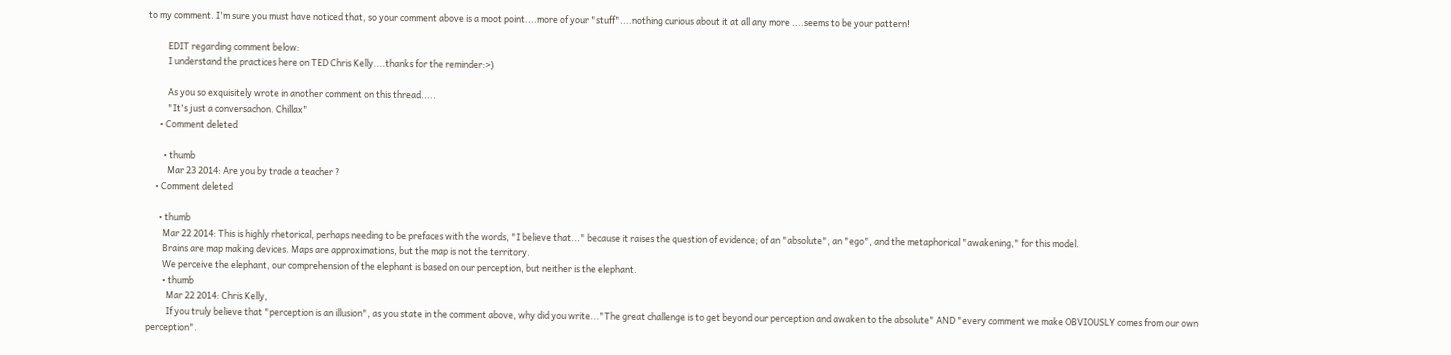to my comment. I'm sure you must have noticed that, so your comment above is a moot point....more of your "stuff"....nothing curious about it at all any more ....seems to be your pattern!

          EDIT regarding comment below:
          I understand the practices here on TED Chris Kelly....thanks for the reminder:>)

          As you so exquisitely wrote in another comment on this thread.....
          "It's just a conversachon. Chillax"
      • Comment deleted

        • thumb
          Mar 23 2014: Are you by trade a teacher ?
    • Comment deleted

      • thumb
        Mar 22 2014: This is highly rhetorical, perhaps needing to be prefaces with the words, "I believe that..." because it raises the question of evidence; of an "absolute", an "ego", and the metaphorical "awakening," for this model.
        Brains are map making devices. Maps are approximations, but the map is not the territory.
        We perceive the elephant, our comprehension of the elephant is based on our perception, but neither is the elephant.
        • thumb
          Mar 22 2014: Chris Kelly,
          If you truly believe that "perception is an illusion", as you state in the comment above, why did you write..."The great challenge is to get beyond our perception and awaken to the absolute" AND "every comment we make OBVIOUSLY comes from our own perception".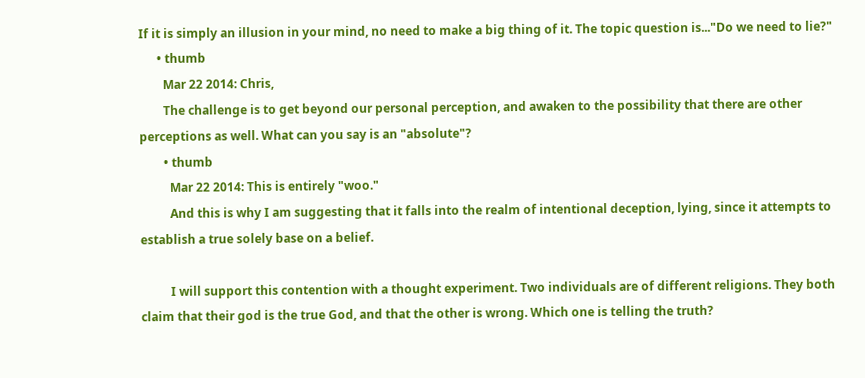If it is simply an illusion in your mind, no need to make a big thing of it. The topic question is..."Do we need to lie?"
      • thumb
        Mar 22 2014: Chris,
        The challenge is to get beyond our personal perception, and awaken to the possibility that there are other perceptions as well. What can you say is an "absolute"?
        • thumb
          Mar 22 2014: This is entirely "woo."
          And this is why I am suggesting that it falls into the realm of intentional deception, lying, since it attempts to establish a true solely base on a belief.

          I will support this contention with a thought experiment. Two individuals are of different religions. They both claim that their god is the true God, and that the other is wrong. Which one is telling the truth?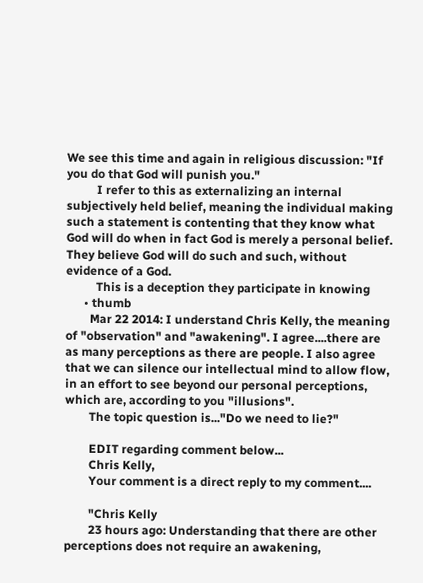We see this time and again in religious discussion: "If you do that God will punish you."
          I refer to this as externalizing an internal subjectively held belief, meaning the individual making such a statement is contenting that they know what God will do when in fact God is merely a personal belief. They believe God will do such and such, without evidence of a God.
          This is a deception they participate in knowing
      • thumb
        Mar 22 2014: I understand Chris Kelly, the meaning of "observation" and "awakening". I agree....there are as many perceptions as there are people. I also agree that we can silence our intellectual mind to allow flow, in an effort to see beyond our personal perceptions, which are, according to you "illusions".
        The topic question is..."Do we need to lie?"

        EDIT regarding comment below...
        Chris Kelly,
        Your comment is a direct reply to my comment....

        "Chris Kelly
        23 hours ago: Understanding that there are other perceptions does not require an awakening,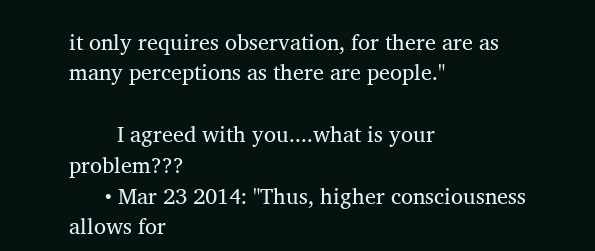it only requires observation, for there are as many perceptions as there are people."

        I agreed with you....what is your problem???
      • Mar 23 2014: "Thus, higher consciousness allows for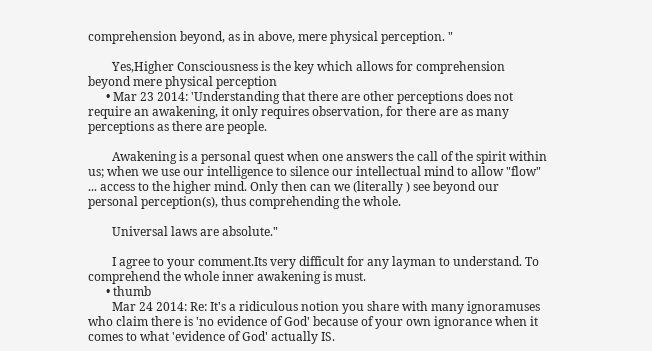comprehension beyond, as in above, mere physical perception. "

        Yes,Higher Consciousness is the key which allows for comprehension beyond mere physical perception
      • Mar 23 2014: 'Understanding that there are other perceptions does not require an awakening, it only requires observation, for there are as many perceptions as there are people.

        Awakening is a personal quest when one answers the call of the spirit within us; when we use our intelligence to silence our intellectual mind to allow "flow" ... access to the higher mind. Only then can we (literally ) see beyond our personal perception(s), thus comprehending the whole.

        Universal laws are absolute."

        I agree to your comment.Its very difficult for any layman to understand. To comprehend the whole inner awakening is must.
      • thumb
        Mar 24 2014: Re: It's a ridiculous notion you share with many ignoramuses who claim there is 'no evidence of God' because of your own ignorance when it comes to what 'evidence of God' actually IS.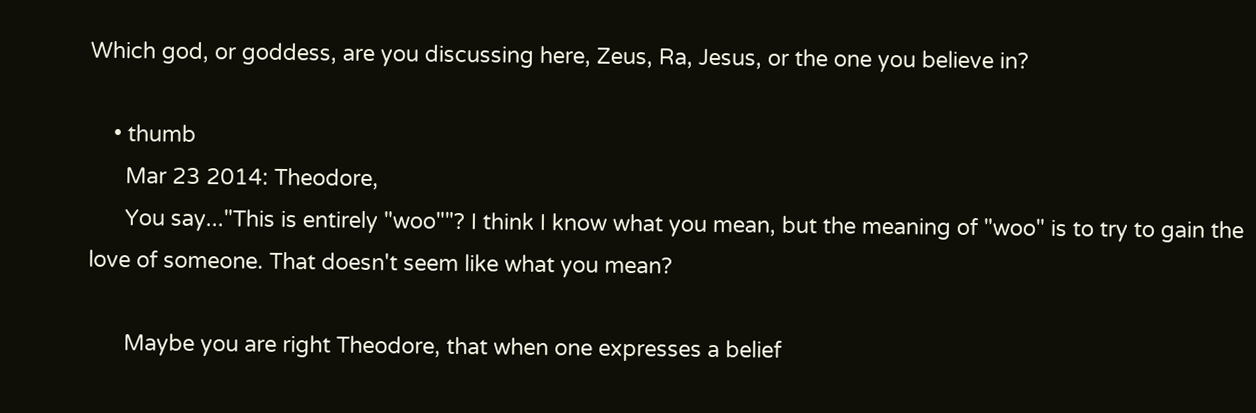Which god, or goddess, are you discussing here, Zeus, Ra, Jesus, or the one you believe in?

    • thumb
      Mar 23 2014: Theodore,
      You say..."This is entirely "woo""? I think I know what you mean, but the meaning of "woo" is to try to gain the love of someone. That doesn't seem like what you mean?

      Maybe you are right Theodore, that when one expresses a belief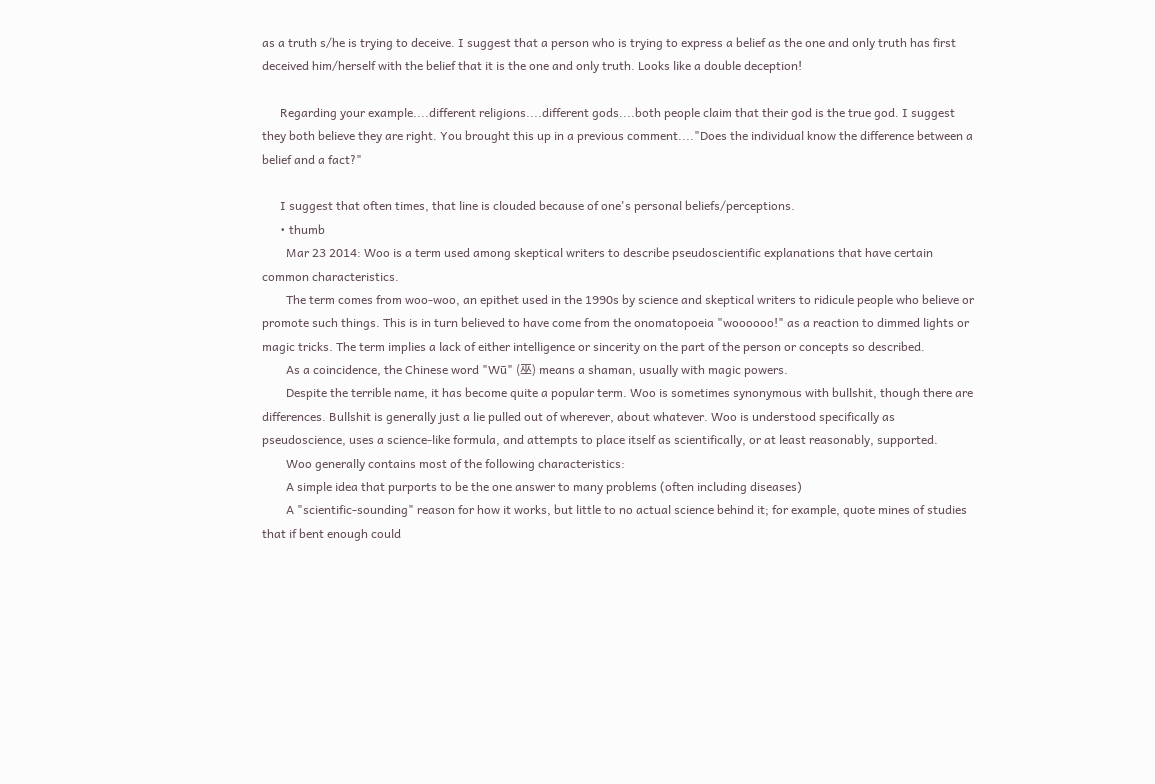as a truth s/he is trying to deceive. I suggest that a person who is trying to express a belief as the one and only truth has first deceived him/herself with the belief that it is the one and only truth. Looks like a double deception!

      Regarding your example....different religions....different gods....both people claim that their god is the true god. I suggest they both believe they are right. You brought this up in a previous comment...."Does the individual know the difference between a belief and a fact?"

      I suggest that often times, that line is clouded because of one's personal beliefs/perceptions.
      • thumb
        Mar 23 2014: Woo is a term used among skeptical writers to describe pseudoscientific explanations that have certain common characteristics.
        The term comes from woo-woo, an epithet used in the 1990s by science and skeptical writers to ridicule people who believe or promote such things. This is in turn believed to have come from the onomatopoeia "woooooo!" as a reaction to dimmed lights or magic tricks. The term implies a lack of either intelligence or sincerity on the part of the person or concepts so described.
        As a coincidence, the Chinese word "Wū" (巫) means a shaman, usually with magic powers.
        Despite the terrible name, it has become quite a popular term. Woo is sometimes synonymous with bullshit, though there are differences. Bullshit is generally just a lie pulled out of wherever, about whatever. Woo is understood specifically as pseudoscience, uses a science-like formula, and attempts to place itself as scientifically, or at least reasonably, supported.
        Woo generally contains most of the following characteristics:
        A simple idea that purports to be the one answer to many problems (often including diseases)
        A "scientific-sounding" reason for how it works, but little to no actual science behind it; for example, quote mines of studies that if bent enough could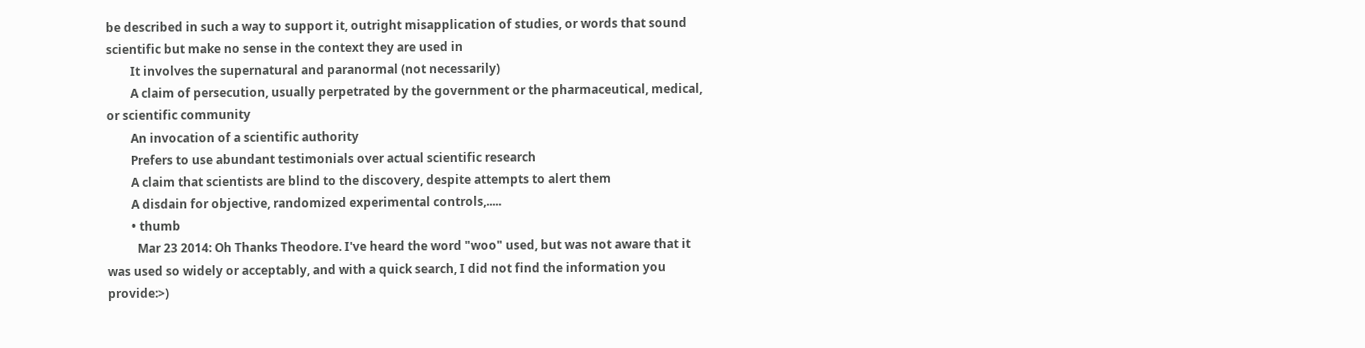be described in such a way to support it, outright misapplication of studies, or words that sound scientific but make no sense in the context they are used in
        It involves the supernatural and paranormal (not necessarily)
        A claim of persecution, usually perpetrated by the government or the pharmaceutical, medical, or scientific community
        An invocation of a scientific authority
        Prefers to use abundant testimonials over actual scientific research
        A claim that scientists are blind to the discovery, despite attempts to alert them
        A disdain for objective, randomized experimental controls,.....
        • thumb
          Mar 23 2014: Oh Thanks Theodore. I've heard the word "woo" used, but was not aware that it was used so widely or acceptably, and with a quick search, I did not find the information you provide:>)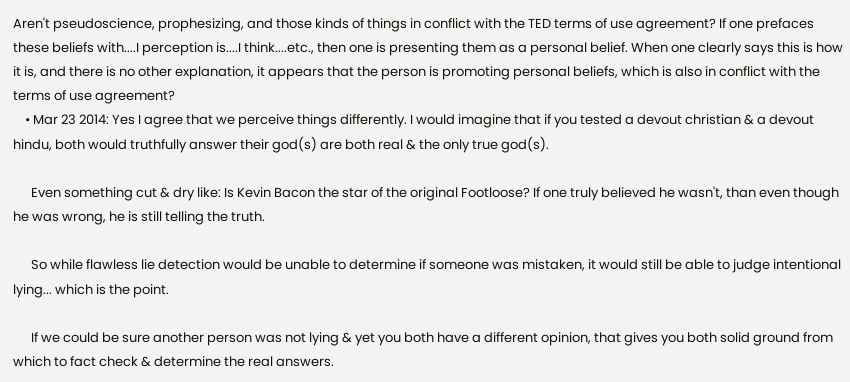Aren't pseudoscience, prophesizing, and those kinds of things in conflict with the TED terms of use agreement? If one prefaces these beliefs with....I perception is....I think....etc., then one is presenting them as a personal belief. When one clearly says this is how it is, and there is no other explanation, it appears that the person is promoting personal beliefs, which is also in conflict with the terms of use agreement?
    • Mar 23 2014: Yes I agree that we perceive things differently. I would imagine that if you tested a devout christian & a devout hindu, both would truthfully answer their god(s) are both real & the only true god(s).

      Even something cut & dry like: Is Kevin Bacon the star of the original Footloose? If one truly believed he wasn't, than even though he was wrong, he is still telling the truth.

      So while flawless lie detection would be unable to determine if someone was mistaken, it would still be able to judge intentional lying... which is the point.

      If we could be sure another person was not lying & yet you both have a different opinion, that gives you both solid ground from which to fact check & determine the real answers.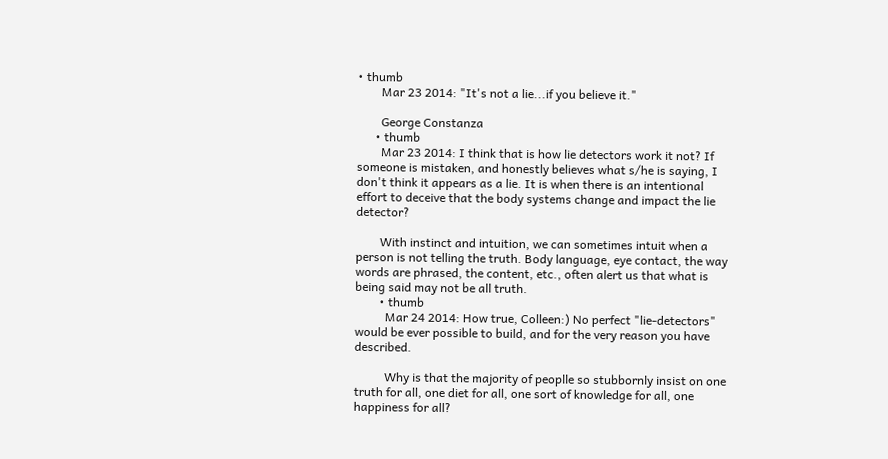• thumb
        Mar 23 2014: "It's not a lie...if you believe it."

        George Constanza
      • thumb
        Mar 23 2014: I think that is how lie detectors work it not? If someone is mistaken, and honestly believes what s/he is saying, I don't think it appears as a lie. It is when there is an intentional effort to deceive that the body systems change and impact the lie detector?

        With instinct and intuition, we can sometimes intuit when a person is not telling the truth. Body language, eye contact, the way words are phrased, the content, etc., often alert us that what is being said may not be all truth.
        • thumb
          Mar 24 2014: How true, Colleen:) No perfect "lie-detectors" would be ever possible to build, and for the very reason you have described.

          Why is that the majority of peoplle so stubbornly insist on one truth for all, one diet for all, one sort of knowledge for all, one happiness for all?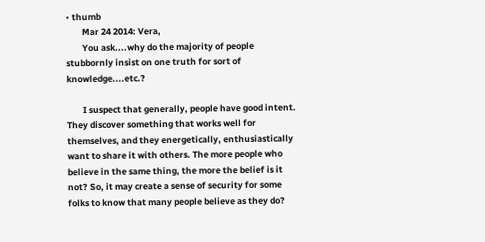• thumb
        Mar 24 2014: Vera,
        You ask....why do the majority of people stubbornly insist on one truth for sort of knowledge....etc.?

        I suspect that generally, people have good intent. They discover something that works well for themselves, and they energetically, enthusiastically want to share it with others. The more people who believe in the same thing, the more the belief is it not? So, it may create a sense of security for some folks to know that many people believe as they do?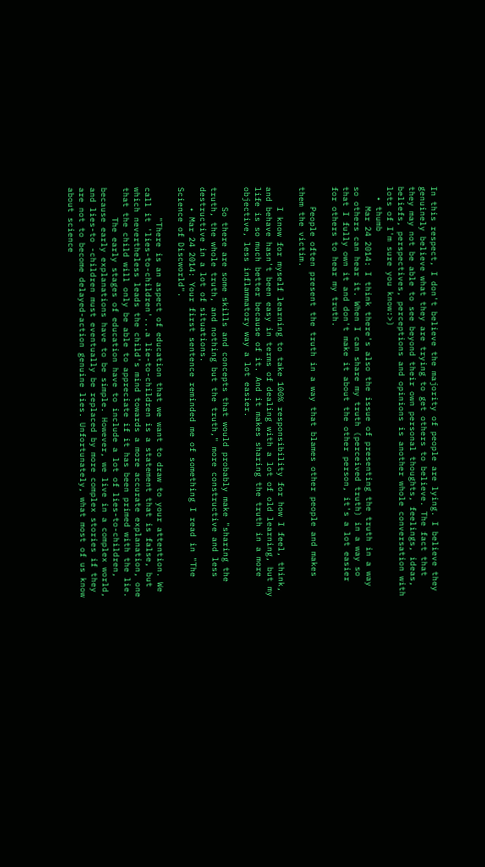In this respect, I don't believe the majority of people are lying. I believe they genuinely believe what they are trying to get others to believe. The fact that they may not be able to see beyond their own personal thoughts, feelings, ideas, beliefs, perspectives, perceptions and opinions is another whole conversation with lots of I'm sure you know:>)
  • thumb
    Mar 24 2014: I think there's also the issue of presenting the truth in a way so others can hear it. When I can share my truth (perceived truth) in a way so that I fully own it and don't make it about the other person, it's a lot easier for others to hear my truth.

    People often present the truth in a way that blames other people and makes them the victim.

    I know for myself learning to take 100% responsibility for how I feel, think, and behave hasn't been easy in terms of dealing with a lot of old learning, but my life is so much better because of it. And it makes sharing the truth in a more objective, less inflammatory way a lot easier.

    So there are some skills and concepts that would probably make "sharing the truth, the whole truth, and nothing but the truth," more constructive and less destructive in a lot of situations.
    • Mar 24 2014: Your first sentence reminded me of something I read in "The Science of Discworld".

      "There is an aspect of education that we want to draw to your attention. We call it 'lies-to-children'...a lie-to-children is a statement that is false, but which nevertheless leads the child's mind towards a more accurate explanation, one that the child will only be able to appreciate if it has been primed with the lie.
      The early stages of education have to include a lot of lies-to-children, because early explanations have to be simple. However, we live in a complex world, and lies-to -children must eventually be replaced by more complex stories if they are not to become delayed-action genuine lies. Unfortunately, what most of us know about science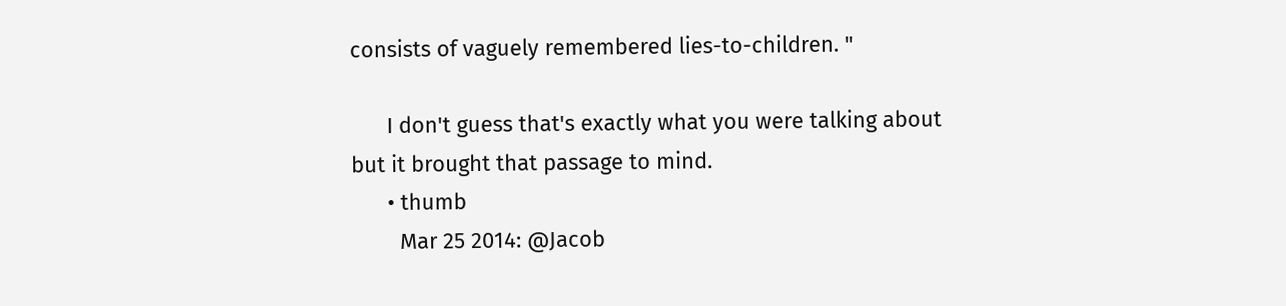consists of vaguely remembered lies-to-children. "

      I don't guess that's exactly what you were talking about but it brought that passage to mind.
      • thumb
        Mar 25 2014: @Jacob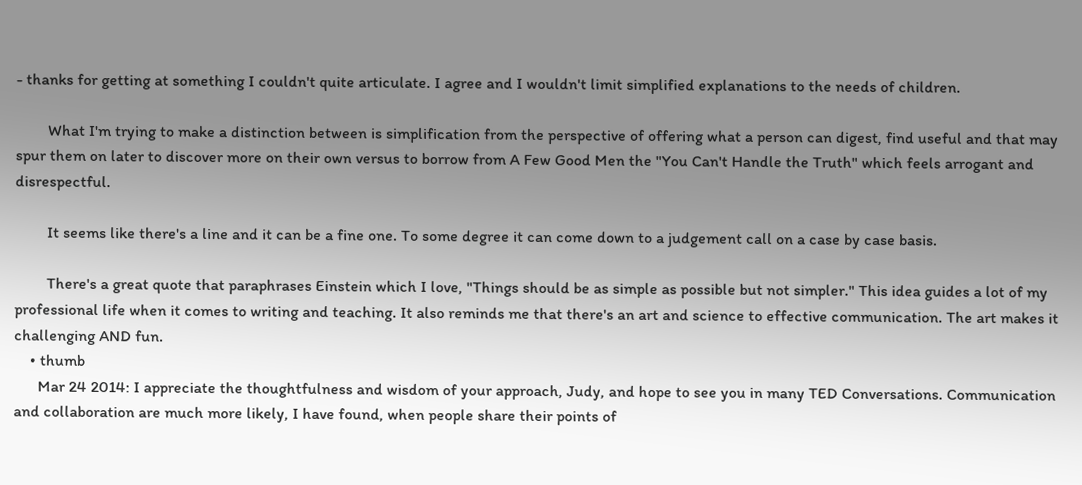- thanks for getting at something I couldn't quite articulate. I agree and I wouldn't limit simplified explanations to the needs of children.

        What I'm trying to make a distinction between is simplification from the perspective of offering what a person can digest, find useful and that may spur them on later to discover more on their own versus to borrow from A Few Good Men the "You Can't Handle the Truth" which feels arrogant and disrespectful.

        It seems like there's a line and it can be a fine one. To some degree it can come down to a judgement call on a case by case basis.

        There's a great quote that paraphrases Einstein which I love, "Things should be as simple as possible but not simpler." This idea guides a lot of my professional life when it comes to writing and teaching. It also reminds me that there's an art and science to effective communication. The art makes it challenging AND fun.
    • thumb
      Mar 24 2014: I appreciate the thoughtfulness and wisdom of your approach, Judy, and hope to see you in many TED Conversations. Communication and collaboration are much more likely, I have found, when people share their points of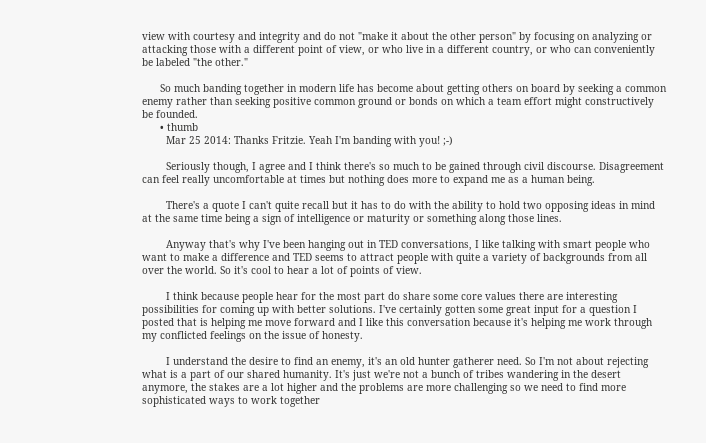view with courtesy and integrity and do not "make it about the other person" by focusing on analyzing or attacking those with a different point of view, or who live in a different country, or who can conveniently be labeled "the other."

      So much banding together in modern life has become about getting others on board by seeking a common enemy rather than seeking positive common ground or bonds on which a team effort might constructively be founded.
      • thumb
        Mar 25 2014: Thanks Fritzie. Yeah I'm banding with you! ;-)

        Seriously though, I agree and I think there's so much to be gained through civil discourse. Disagreement can feel really uncomfortable at times but nothing does more to expand me as a human being.

        There's a quote I can't quite recall but it has to do with the ability to hold two opposing ideas in mind at the same time being a sign of intelligence or maturity or something along those lines.

        Anyway that's why I've been hanging out in TED conversations, I like talking with smart people who want to make a difference and TED seems to attract people with quite a variety of backgrounds from all over the world. So it's cool to hear a lot of points of view.

        I think because people hear for the most part do share some core values there are interesting possibilities for coming up with better solutions. I've certainly gotten some great input for a question I posted that is helping me move forward and I like this conversation because it's helping me work through my conflicted feelings on the issue of honesty.

        I understand the desire to find an enemy, it's an old hunter gatherer need. So I'm not about rejecting what is a part of our shared humanity. It's just we're not a bunch of tribes wandering in the desert anymore, the stakes are a lot higher and the problems are more challenging so we need to find more sophisticated ways to work together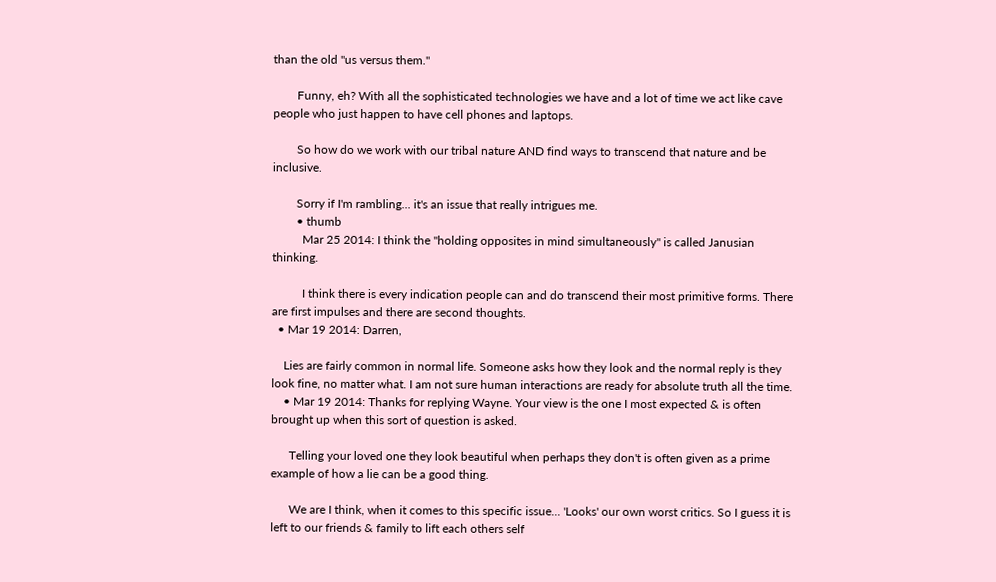than the old "us versus them."

        Funny, eh? With all the sophisticated technologies we have and a lot of time we act like cave people who just happen to have cell phones and laptops.

        So how do we work with our tribal nature AND find ways to transcend that nature and be inclusive.

        Sorry if I'm rambling... it's an issue that really intrigues me.
        • thumb
          Mar 25 2014: I think the "holding opposites in mind simultaneously" is called Janusian thinking.

          I think there is every indication people can and do transcend their most primitive forms. There are first impulses and there are second thoughts.
  • Mar 19 2014: Darren,

    Lies are fairly common in normal life. Someone asks how they look and the normal reply is they look fine, no matter what. I am not sure human interactions are ready for absolute truth all the time.
    • Mar 19 2014: Thanks for replying Wayne. Your view is the one I most expected & is often brought up when this sort of question is asked.

      Telling your loved one they look beautiful when perhaps they don't is often given as a prime example of how a lie can be a good thing.

      We are I think, when it comes to this specific issue... 'Looks' our own worst critics. So I guess it is left to our friends & family to lift each others self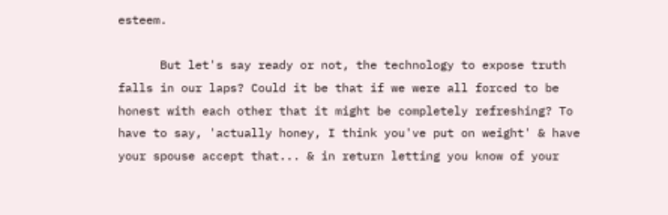esteem.

      But let's say ready or not, the technology to expose truth falls in our laps? Could it be that if we were all forced to be honest with each other that it might be completely refreshing? To have to say, 'actually honey, I think you've put on weight' & have your spouse accept that... & in return letting you know of your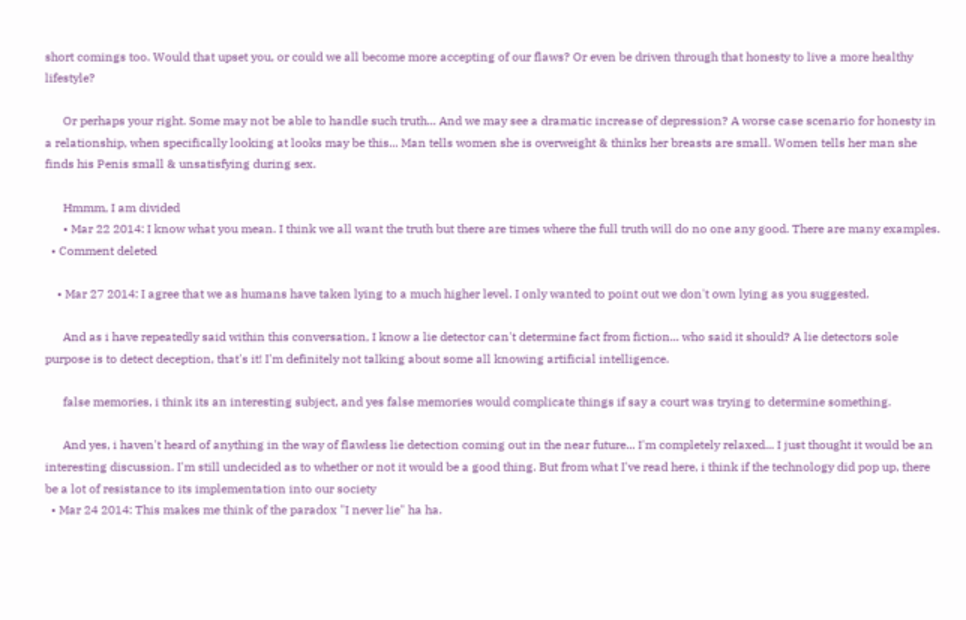short comings too. Would that upset you, or could we all become more accepting of our flaws? Or even be driven through that honesty to live a more healthy lifestyle?

      Or perhaps your right. Some may not be able to handle such truth... And we may see a dramatic increase of depression? A worse case scenario for honesty in a relationship, when specifically looking at looks may be this... Man tells women she is overweight & thinks her breasts are small. Women tells her man she finds his Penis small & unsatisfying during sex.

      Hmmm, I am divided
      • Mar 22 2014: I know what you mean. I think we all want the truth but there are times where the full truth will do no one any good. There are many examples.
  • Comment deleted

    • Mar 27 2014: I agree that we as humans have taken lying to a much higher level. I only wanted to point out we don't own lying as you suggested.

      And as i have repeatedly said within this conversation, I know a lie detector can't determine fact from fiction... who said it should? A lie detectors sole purpose is to detect deception, that's it! I'm definitely not talking about some all knowing artificial intelligence.

      false memories, i think its an interesting subject, and yes false memories would complicate things if say a court was trying to determine something.

      And yes, i haven't heard of anything in the way of flawless lie detection coming out in the near future... I'm completely relaxed... I just thought it would be an interesting discussion. I'm still undecided as to whether or not it would be a good thing. But from what I've read here, i think if the technology did pop up, there be a lot of resistance to its implementation into our society
  • Mar 24 2014: This makes me think of the paradox "I never lie" ha ha.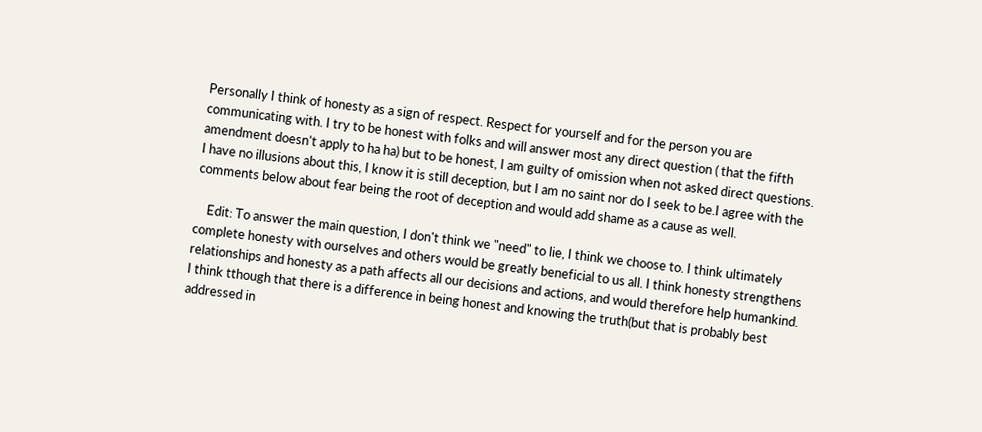Personally I think of honesty as a sign of respect. Respect for yourself and for the person you are communicating with. I try to be honest with folks and will answer most any direct question ( that the fifth amendment doesn't apply to ha ha) but to be honest, I am guilty of omission when not asked direct questions. I have no illusions about this, I know it is still deception, but I am no saint nor do I seek to be.I agree with the comments below about fear being the root of deception and would add shame as a cause as well.

    Edit: To answer the main question, I don't think we "need" to lie, I think we choose to. I think ultimately complete honesty with ourselves and others would be greatly beneficial to us all. I think honesty strengthens relationships and honesty as a path affects all our decisions and actions, and would therefore help humankind. I think tthough that there is a difference in being honest and knowing the truth(but that is probably best addressed in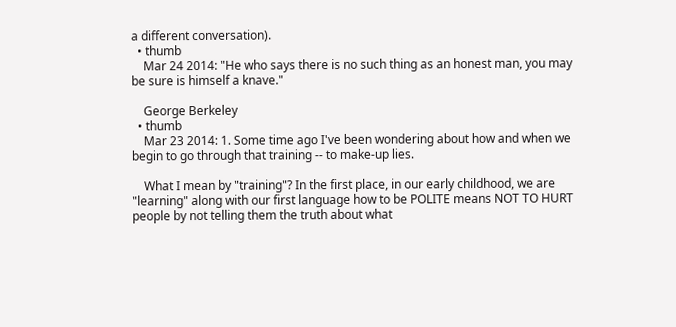a different conversation).
  • thumb
    Mar 24 2014: "He who says there is no such thing as an honest man, you may be sure is himself a knave."

    George Berkeley
  • thumb
    Mar 23 2014: 1. Some time ago I've been wondering about how and when we begin to go through that training -- to make-up lies.

    What I mean by "training"? In the first place, in our early childhood, we are "learning" along with our first language how to be POLITE means NOT TO HURT people by not telling them the truth about what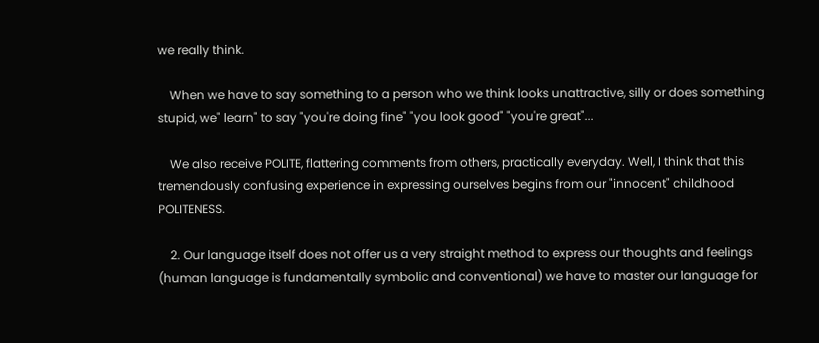we really think.

    When we have to say something to a person who we think looks unattractive, silly or does something stupid, we" learn" to say "you're doing fine" "you look good" "you're great"...

    We also receive POLITE, flattering comments from others, practically everyday. Well, I think that this tremendously confusing experience in expressing ourselves begins from our "innocent" childhood POLITENESS.

    2. Our language itself does not offer us a very straight method to express our thoughts and feelings (human language is fundamentally symbolic and conventional) we have to master our language for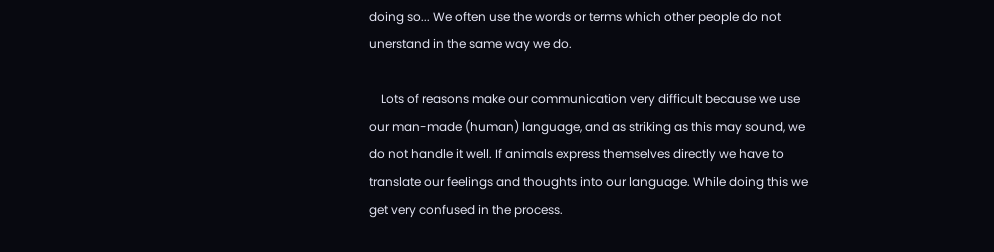doing so... We often use the words or terms which other people do not unerstand in the same way we do.

    Lots of reasons make our communication very difficult because we use our man-made (human) language, and as striking as this may sound, we do not handle it well. If animals express themselves directly we have to translate our feelings and thoughts into our language. While doing this we get very confused in the process.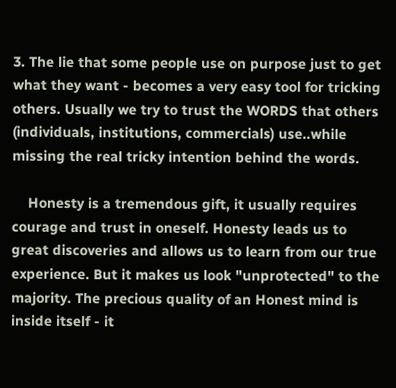3. The lie that some people use on purpose just to get what they want - becomes a very easy tool for tricking others. Usually we try to trust the WORDS that others (individuals, institutions, commercials) use..while missing the real tricky intention behind the words.

    Honesty is a tremendous gift, it usually requires courage and trust in oneself. Honesty leads us to great discoveries and allows us to learn from our true experience. But it makes us look "unprotected" to the majority. The precious quality of an Honest mind is inside itself - it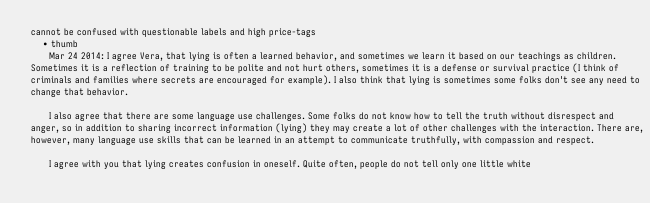cannot be confused with questionable labels and high price-tags
    • thumb
      Mar 24 2014: I agree Vera, that lying is often a learned behavior, and sometimes we learn it based on our teachings as children. Sometimes it is a reflection of training to be polite and not hurt others, sometimes it is a defense or survival practice (I think of criminals and families where secrets are encouraged for example). I also think that lying is sometimes some folks don't see any need to change that behavior.

      I also agree that there are some language use challenges. Some folks do not know how to tell the truth without disrespect and anger, so in addition to sharing incorrect information (lying) they may create a lot of other challenges with the interaction. There are, however, many language use skills that can be learned in an attempt to communicate truthfully, with compassion and respect.

      I agree with you that lying creates confusion in oneself. Quite often, people do not tell only one little white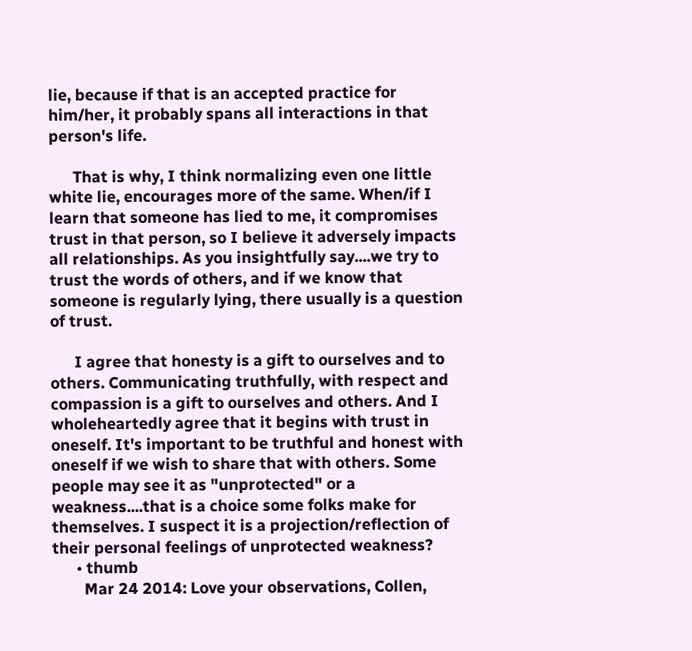lie, because if that is an accepted practice for him/her, it probably spans all interactions in that person's life.

      That is why, I think normalizing even one little white lie, encourages more of the same. When/if I learn that someone has lied to me, it compromises trust in that person, so I believe it adversely impacts all relationships. As you insightfully say....we try to trust the words of others, and if we know that someone is regularly lying, there usually is a question of trust.

      I agree that honesty is a gift to ourselves and to others. Communicating truthfully, with respect and compassion is a gift to ourselves and others. And I wholeheartedly agree that it begins with trust in oneself. It's important to be truthful and honest with oneself if we wish to share that with others. Some people may see it as "unprotected" or a weakness....that is a choice some folks make for themselves. I suspect it is a projection/reflection of their personal feelings of unprotected weakness?
      • thumb
        Mar 24 2014: Love your observations, Collen,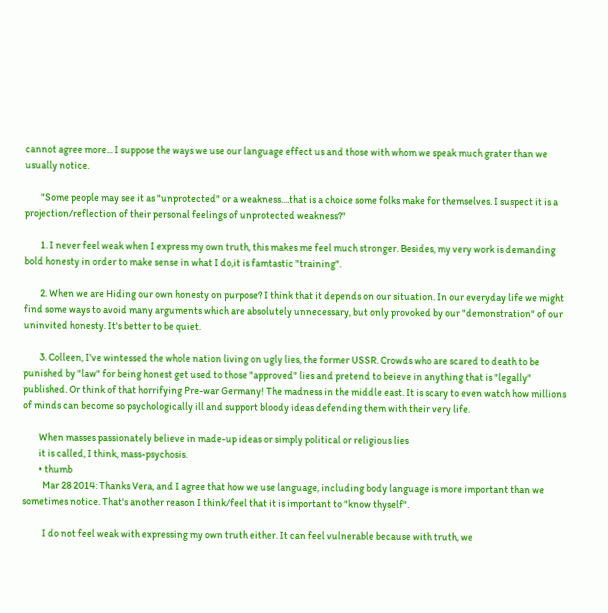cannot agree more... I suppose the ways we use our language effect us and those with whom we speak much grater than we usually notice.

        "Some people may see it as "unprotected" or a weakness....that is a choice some folks make for themselves. I suspect it is a projection/reflection of their personal feelings of unprotected weakness?"

        1. I never feel weak when I express my own truth, this makes me feel much stronger. Besides, my very work is demanding bold honesty in order to make sense in what I do,it is famtastic "training".

        2. When we are Hiding our own honesty on purpose? I think that it depends on our situation. In our everyday life we might find some ways to avoid many arguments which are absolutely unnecessary, but only provoked by our "demonstration" of our uninvited honesty. It's better to be quiet.

        3. Colleen, I've wintessed the whole nation living on ugly lies, the former USSR. Crowds who are scared to death to be punished by "law" for being honest get used to those "approved" lies and pretend to beieve in anything that is "legally" published. Or think of that horrifying Pre-war Germany! The madness in the middle east. It is scary to even watch how millions of minds can become so psychologically ill and support bloody ideas defending them with their very life.

        When masses passionately believe in made-up ideas or simply political or religious lies
        it is called, I think, mass-psychosis.
        • thumb
          Mar 28 2014: Thanks Vera, and I agree that how we use language, including body language is more important than we sometimes notice. That's another reason I think/feel that it is important to "know thyself".

          I do not feel weak with expressing my own truth either. It can feel vulnerable because with truth, we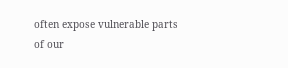often expose vulnerable parts of our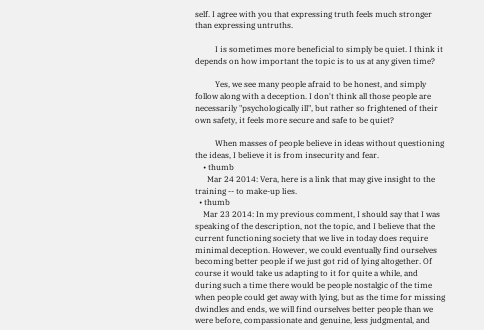self. I agree with you that expressing truth feels much stronger than expressing untruths.

          I is sometimes more beneficial to simply be quiet. I think it depends on how important the topic is to us at any given time?

          Yes, we see many people afraid to be honest, and simply follow along with a deception. I don't think all those people are necessarily "psychologically ill", but rather so frightened of their own safety, it feels more secure and safe to be quiet?

          When masses of people believe in ideas without questioning the ideas, I believe it is from insecurity and fear.
    • thumb
      Mar 24 2014: Vera, here is a link that may give insight to the training -- to make-up lies.
  • thumb
    Mar 23 2014: In my previous comment, I should say that I was speaking of the description, not the topic, and I believe that the current functioning society that we live in today does require minimal deception. However, we could eventually find ourselves becoming better people if we just got rid of lying altogether. Of course it would take us adapting to it for quite a while, and during such a time there would be people nostalgic of the time when people could get away with lying, but as the time for missing dwindles and ends, we will find ourselves better people than we were before, compassionate and genuine, less judgmental, and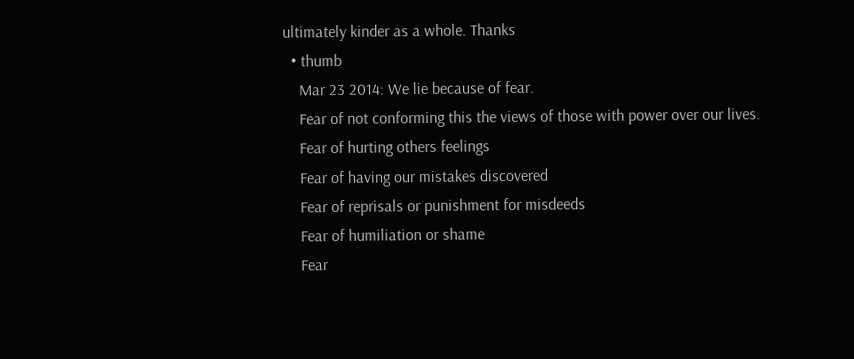ultimately kinder as a whole. Thanks
  • thumb
    Mar 23 2014: We lie because of fear.
    Fear of not conforming this the views of those with power over our lives.
    Fear of hurting others feelings
    Fear of having our mistakes discovered
    Fear of reprisals or punishment for misdeeds
    Fear of humiliation or shame
    Fear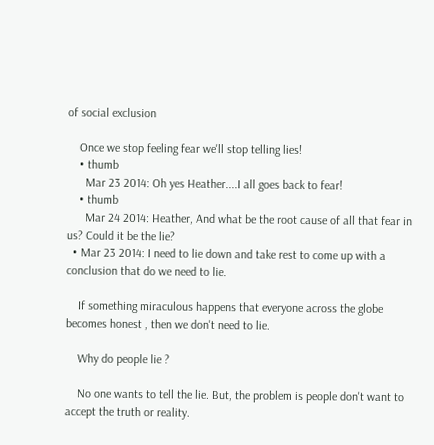of social exclusion

    Once we stop feeling fear we'll stop telling lies!
    • thumb
      Mar 23 2014: Oh yes Heather....I all goes back to fear!
    • thumb
      Mar 24 2014: Heather, And what be the root cause of all that fear in us? Could it be the lie?
  • Mar 23 2014: I need to lie down and take rest to come up with a conclusion that do we need to lie.

    If something miraculous happens that everyone across the globe becomes honest , then we don't need to lie.

    Why do people lie ?

    No one wants to tell the lie. But, the problem is people don't want to accept the truth or reality.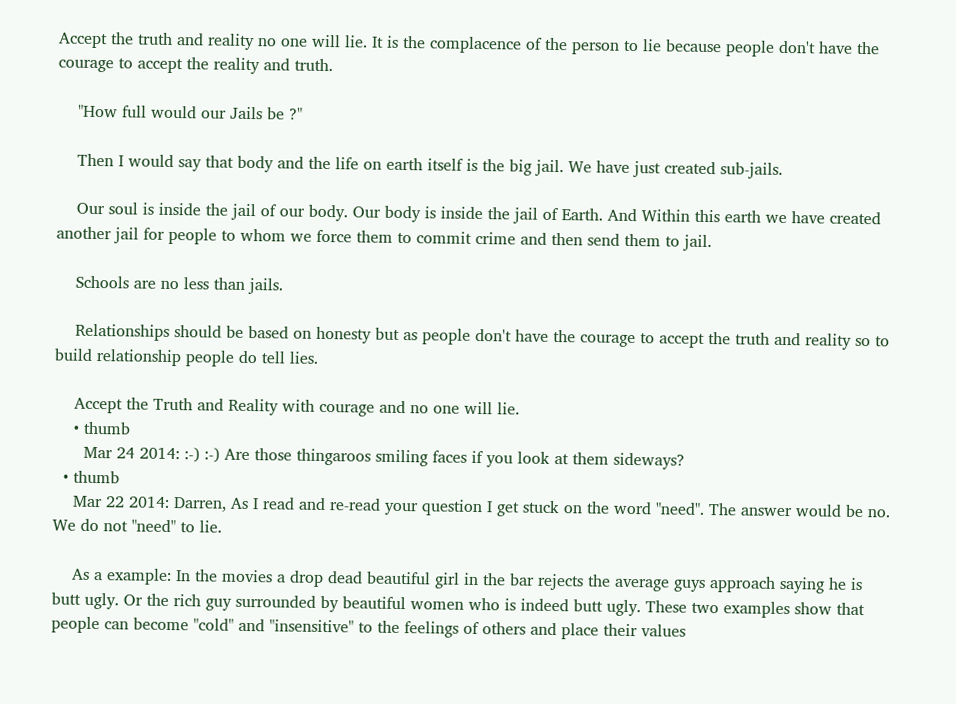Accept the truth and reality no one will lie. It is the complacence of the person to lie because people don't have the courage to accept the reality and truth.

    "How full would our Jails be ?"

    Then I would say that body and the life on earth itself is the big jail. We have just created sub-jails.

    Our soul is inside the jail of our body. Our body is inside the jail of Earth. And Within this earth we have created another jail for people to whom we force them to commit crime and then send them to jail.

    Schools are no less than jails.

    Relationships should be based on honesty but as people don't have the courage to accept the truth and reality so to build relationship people do tell lies.

    Accept the Truth and Reality with courage and no one will lie.
    • thumb
      Mar 24 2014: :-) :-) Are those thingaroos smiling faces if you look at them sideways?
  • thumb
    Mar 22 2014: Darren, As I read and re-read your question I get stuck on the word "need". The answer would be no. We do not "need" to lie.

    As a example: In the movies a drop dead beautiful girl in the bar rejects the average guys approach saying he is butt ugly. Or the rich guy surrounded by beautiful women who is indeed butt ugly. These two examples show that people can become "cold" and "insensitive" to the feelings of others and place their values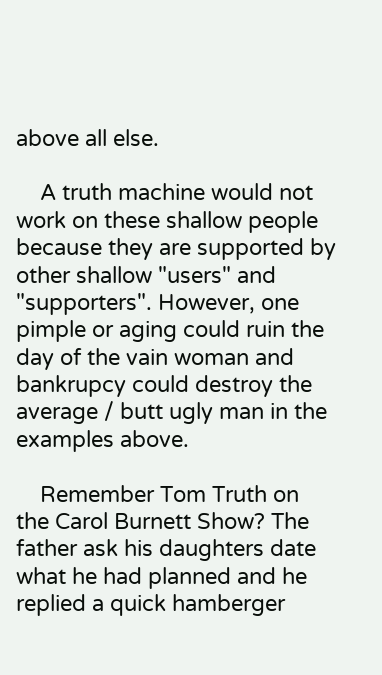above all else.

    A truth machine would not work on these shallow people because they are supported by other shallow "users" and "supporters". However, one pimple or aging could ruin the day of the vain woman and bankrupcy could destroy the average / butt ugly man in the examples above.

    Remember Tom Truth on the Carol Burnett Show? The father ask his daughters date what he had planned and he replied a quick hamberger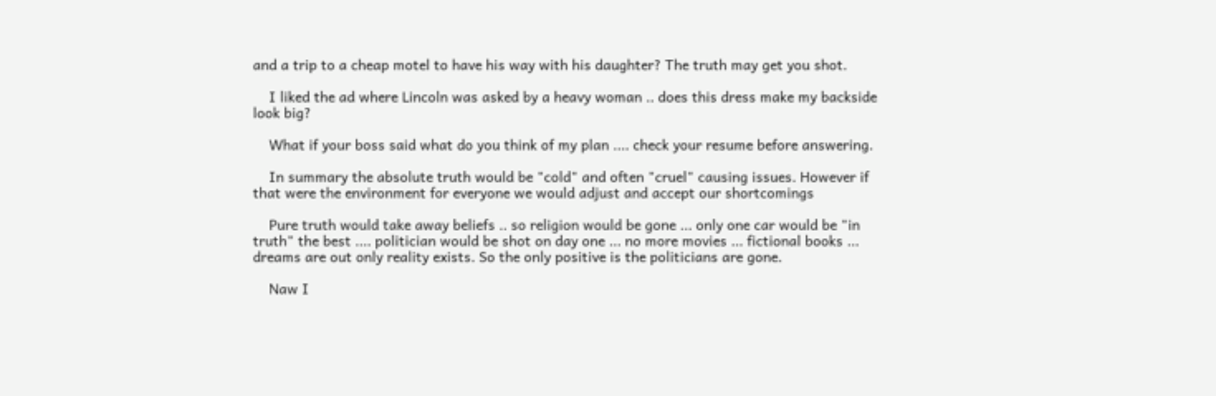and a trip to a cheap motel to have his way with his daughter? The truth may get you shot.

    I liked the ad where Lincoln was asked by a heavy woman .. does this dress make my backside look big?

    What if your boss said what do you think of my plan .... check your resume before answering.

    In summary the absolute truth would be "cold" and often "cruel" causing issues. However if that were the environment for everyone we would adjust and accept our shortcomings

    Pure truth would take away beliefs .. so religion would be gone ... only one car would be "in truth" the best .... politician would be shot on day one ... no more movies ... fictional books ... dreams are out only reality exists. So the only positive is the politicians are gone.

    Naw I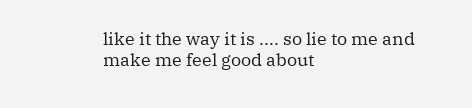like it the way it is .... so lie to me and make me feel good about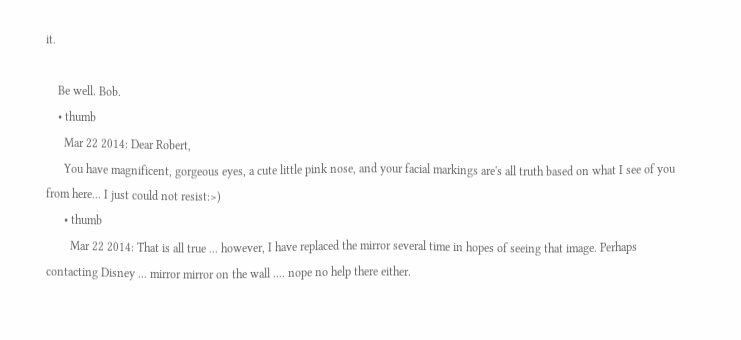it.

    Be well. Bob.
    • thumb
      Mar 22 2014: Dear Robert,
      You have magnificent, gorgeous eyes, a cute little pink nose, and your facial markings are's all truth based on what I see of you from here... I just could not resist:>)
      • thumb
        Mar 22 2014: That is all true ... however, I have replaced the mirror several time in hopes of seeing that image. Perhaps contacting Disney ... mirror mirror on the wall .... nope no help there either.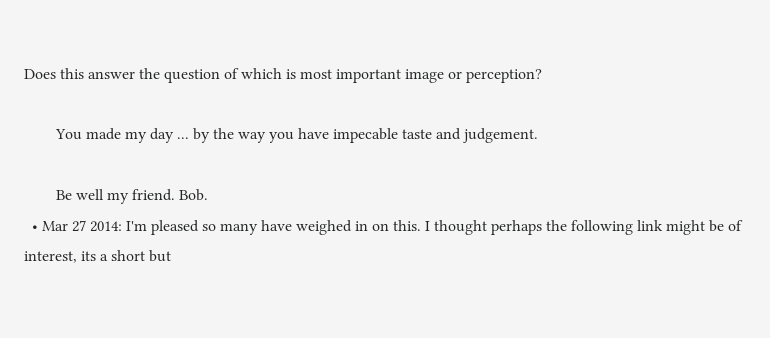Does this answer the question of which is most important image or perception?

        You made my day ... by the way you have impecable taste and judgement.

        Be well my friend. Bob.
  • Mar 27 2014: I'm pleased so many have weighed in on this. I thought perhaps the following link might be of interest, its a short but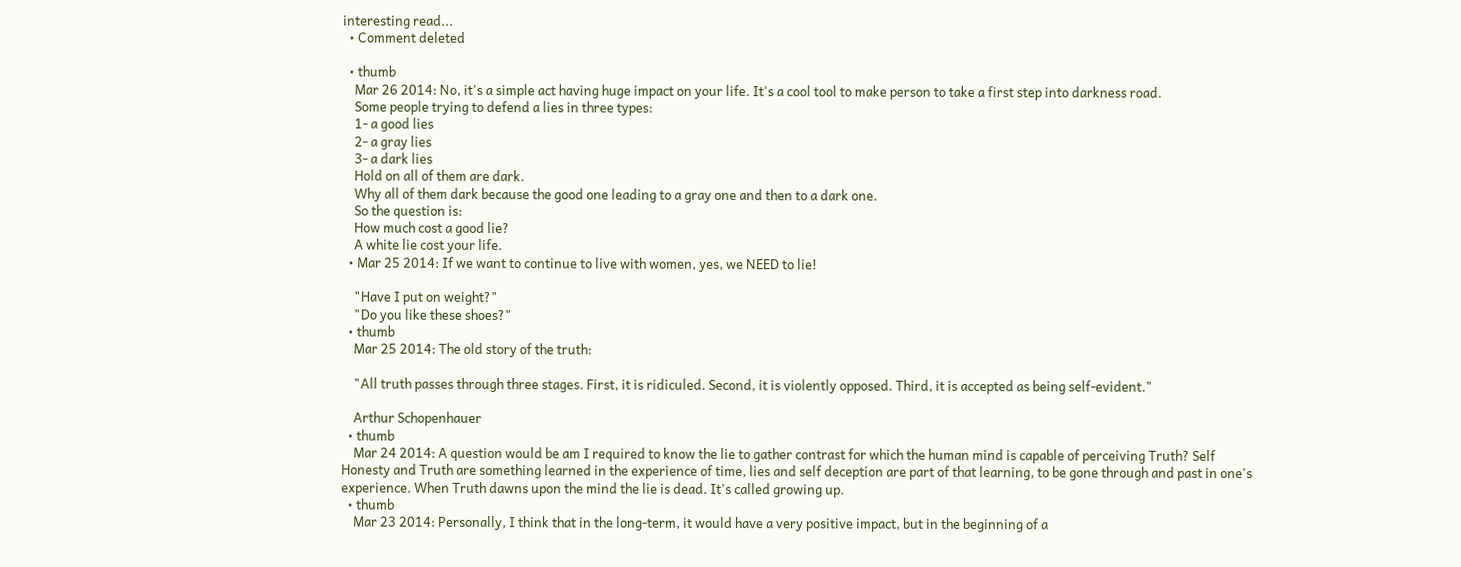interesting read...
  • Comment deleted

  • thumb
    Mar 26 2014: No, it's a simple act having huge impact on your life. It's a cool tool to make person to take a first step into darkness road.
    Some people trying to defend a lies in three types:
    1- a good lies
    2- a gray lies
    3- a dark lies
    Hold on all of them are dark.
    Why all of them dark because the good one leading to a gray one and then to a dark one.
    So the question is:
    How much cost a good lie?
    A white lie cost your life.
  • Mar 25 2014: If we want to continue to live with women, yes, we NEED to lie!

    "Have I put on weight?"
    "Do you like these shoes?"
  • thumb
    Mar 25 2014: The old story of the truth:

    "All truth passes through three stages. First, it is ridiculed. Second, it is violently opposed. Third, it is accepted as being self-evident."

    Arthur Schopenhauer
  • thumb
    Mar 24 2014: A question would be am I required to know the lie to gather contrast for which the human mind is capable of perceiving Truth? Self Honesty and Truth are something learned in the experience of time, lies and self deception are part of that learning, to be gone through and past in one's experience. When Truth dawns upon the mind the lie is dead. It's called growing up.
  • thumb
    Mar 23 2014: Personally, I think that in the long-term, it would have a very positive impact, but in the beginning of a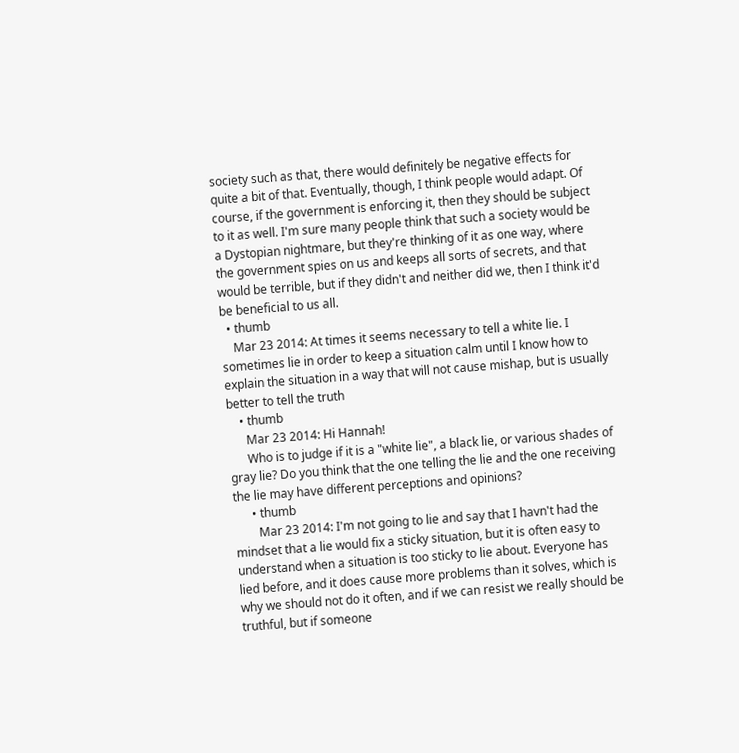society such as that, there would definitely be negative effects for quite a bit of that. Eventually, though, I think people would adapt. Of course, if the government is enforcing it, then they should be subject to it as well. I'm sure many people think that such a society would be a Dystopian nightmare, but they're thinking of it as one way, where the government spies on us and keeps all sorts of secrets, and that would be terrible, but if they didn't and neither did we, then I think it'd be beneficial to us all.
  • thumb
    Mar 23 2014: At times it seems necessary to tell a white lie. I sometimes lie in order to keep a situation calm until I know how to explain the situation in a way that will not cause mishap, but is usually better to tell the truth
    • thumb
      Mar 23 2014: Hi Hannah!
      Who is to judge if it is a "white lie", a black lie, or various shades of gray lie? Do you think that the one telling the lie and the one receiving the lie may have different perceptions and opinions?
      • thumb
        Mar 23 2014: I'm not going to lie and say that I havn't had the mindset that a lie would fix a sticky situation, but it is often easy to understand when a situation is too sticky to lie about. Everyone has lied before, and it does cause more problems than it solves, which is why we should not do it often, and if we can resist we really should be truthful, but if someone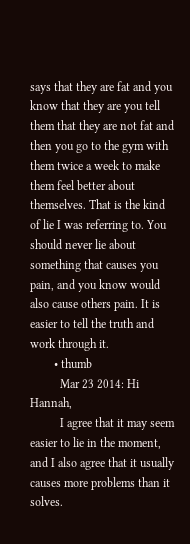says that they are fat and you know that they are you tell them that they are not fat and then you go to the gym with them twice a week to make them feel better about themselves. That is the kind of lie I was referring to. You should never lie about something that causes you pain, and you know would also cause others pain. It is easier to tell the truth and work through it.
        • thumb
          Mar 23 2014: Hi Hannah,
          I agree that it may seem easier to lie in the moment, and I also agree that it usually causes more problems than it solves.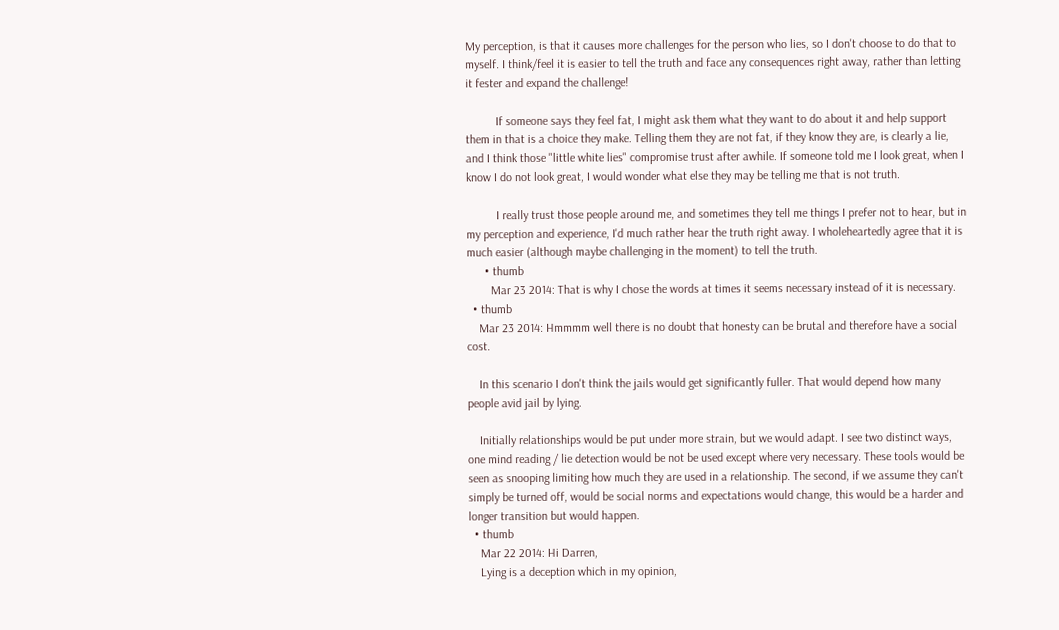My perception, is that it causes more challenges for the person who lies, so I don't choose to do that to myself. I think/feel it is easier to tell the truth and face any consequences right away, rather than letting it fester and expand the challenge!

          If someone says they feel fat, I might ask them what they want to do about it and help support them in that is a choice they make. Telling them they are not fat, if they know they are, is clearly a lie, and I think those "little white lies" compromise trust after awhile. If someone told me I look great, when I know I do not look great, I would wonder what else they may be telling me that is not truth.

          I really trust those people around me, and sometimes they tell me things I prefer not to hear, but in my perception and experience, I'd much rather hear the truth right away. I wholeheartedly agree that it is much easier (although maybe challenging in the moment) to tell the truth.
      • thumb
        Mar 23 2014: That is why I chose the words at times it seems necessary instead of it is necessary.
  • thumb
    Mar 23 2014: Hmmmm well there is no doubt that honesty can be brutal and therefore have a social cost.

    In this scenario I don't think the jails would get significantly fuller. That would depend how many people avid jail by lying.

    Initially relationships would be put under more strain, but we would adapt. I see two distinct ways, one mind reading / lie detection would be not be used except where very necessary. These tools would be seen as snooping limiting how much they are used in a relationship. The second, if we assume they can't simply be turned off, would be social norms and expectations would change, this would be a harder and longer transition but would happen.
  • thumb
    Mar 22 2014: Hi Darren,
    Lying is a deception which in my opinion,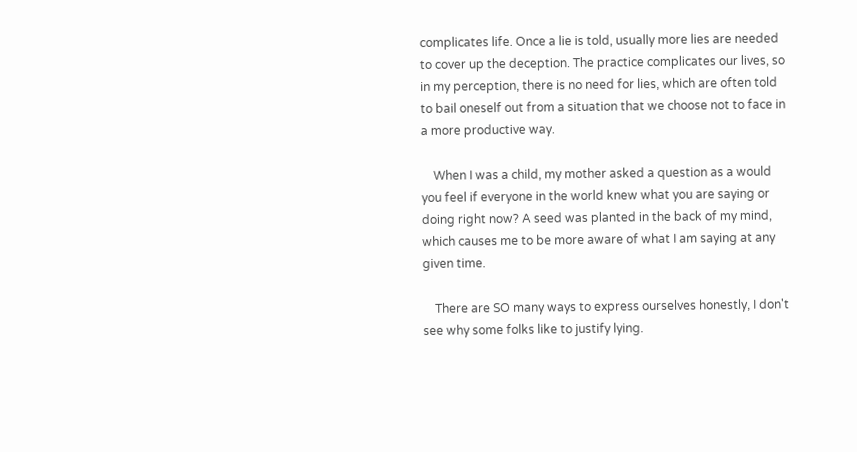complicates life. Once a lie is told, usually more lies are needed to cover up the deception. The practice complicates our lives, so in my perception, there is no need for lies, which are often told to bail oneself out from a situation that we choose not to face in a more productive way.

    When I was a child, my mother asked a question as a would you feel if everyone in the world knew what you are saying or doing right now? A seed was planted in the back of my mind, which causes me to be more aware of what I am saying at any given time.

    There are SO many ways to express ourselves honestly, I don't see why some folks like to justify lying.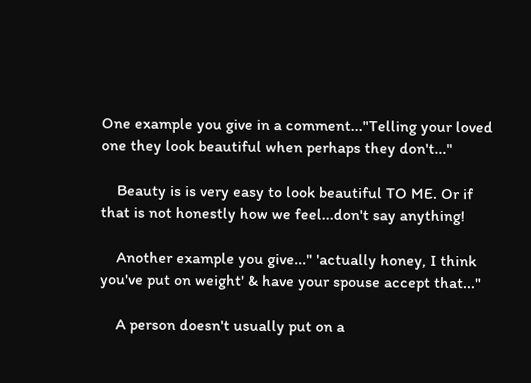One example you give in a comment..."Telling your loved one they look beautiful when perhaps they don't..."

    Beauty is is very easy to look beautiful TO ME. Or if that is not honestly how we feel...don't say anything!

    Another example you give..." 'actually honey, I think you've put on weight' & have your spouse accept that..."

    A person doesn't usually put on a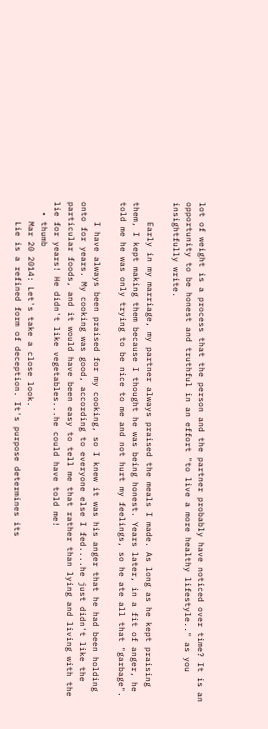lot of weight is a process that the person and the partner probably have noticed over time? It is an opportunity to be honest and truthful in an effort "to live a more healthy lifestyle.." as you insightfully write.

    Early in my marriage, my partner always praised the meals I made. As long as he kept praising them, I kept making them because I thought he was being honest. Years later, in a fit of anger, he told me he was only trying to be nice to me and not hurt my feelings, so he ate all that "garbage".

    I have always been praised for my cooking, so I knew it was his anger that he had been holding onto for years. My cooking was good, according to everyone else I fed....he just didn't like the particular foods, and it would have been easy to tell me that rather than lying and living with the lie for years! He didn't like vegetables...he could have told me!
  • thumb
    Mar 20 2014: Let's take a close look.
    Lie is a refined form of deception. It's purpose determines its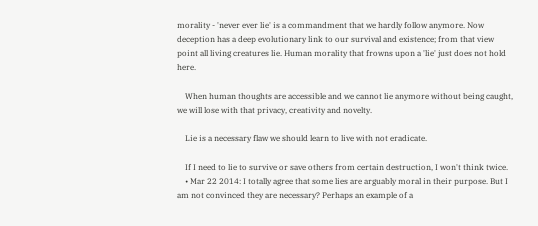morality - 'never ever lie' is a commandment that we hardly follow anymore. Now deception has a deep evolutionary link to our survival and existence; from that view point all living creatures lie. Human morality that frowns upon a 'lie' just does not hold here.

    When human thoughts are accessible and we cannot lie anymore without being caught, we will lose with that privacy, creativity and novelty.

    Lie is a necessary flaw we should learn to live with not eradicate.

    If I need to lie to survive or save others from certain destruction, I won't think twice.
    • Mar 22 2014: I totally agree that some lies are arguably moral in their purpose. But I am not convinced they are necessary? Perhaps an example of a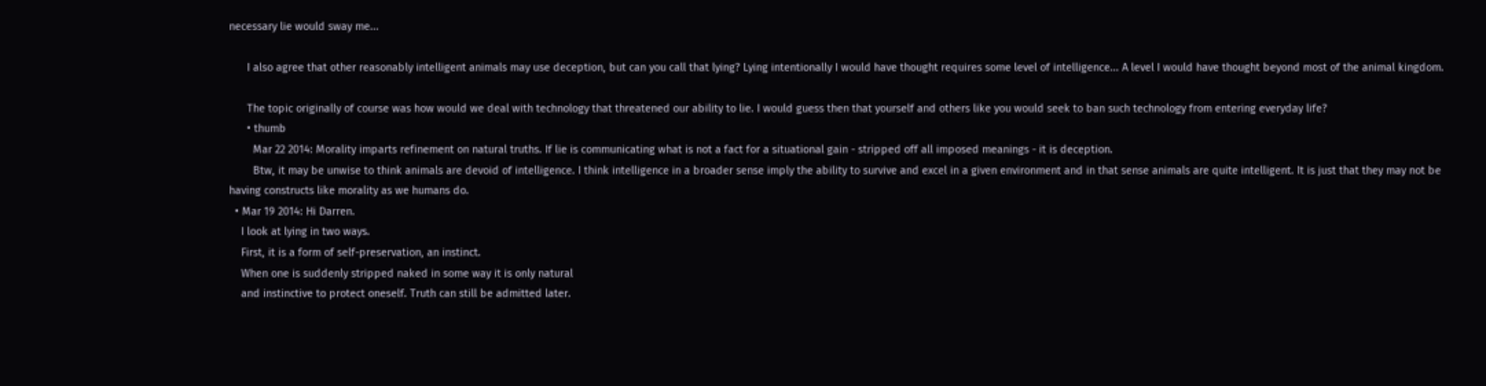necessary lie would sway me...

      I also agree that other reasonably intelligent animals may use deception, but can you call that lying? Lying intentionally I would have thought requires some level of intelligence... A level I would have thought beyond most of the animal kingdom.

      The topic originally of course was how would we deal with technology that threatened our ability to lie. I would guess then that yourself and others like you would seek to ban such technology from entering everyday life?
      • thumb
        Mar 22 2014: Morality imparts refinement on natural truths. If lie is communicating what is not a fact for a situational gain - stripped off all imposed meanings - it is deception.
        Btw, it may be unwise to think animals are devoid of intelligence. I think intelligence in a broader sense imply the ability to survive and excel in a given environment and in that sense animals are quite intelligent. It is just that they may not be having constructs like morality as we humans do.
  • Mar 19 2014: Hi Darren.
    I look at lying in two ways.
    First, it is a form of self-preservation, an instinct.
    When one is suddenly stripped naked in some way it is only natural
    and instinctive to protect oneself. Truth can still be admitted later.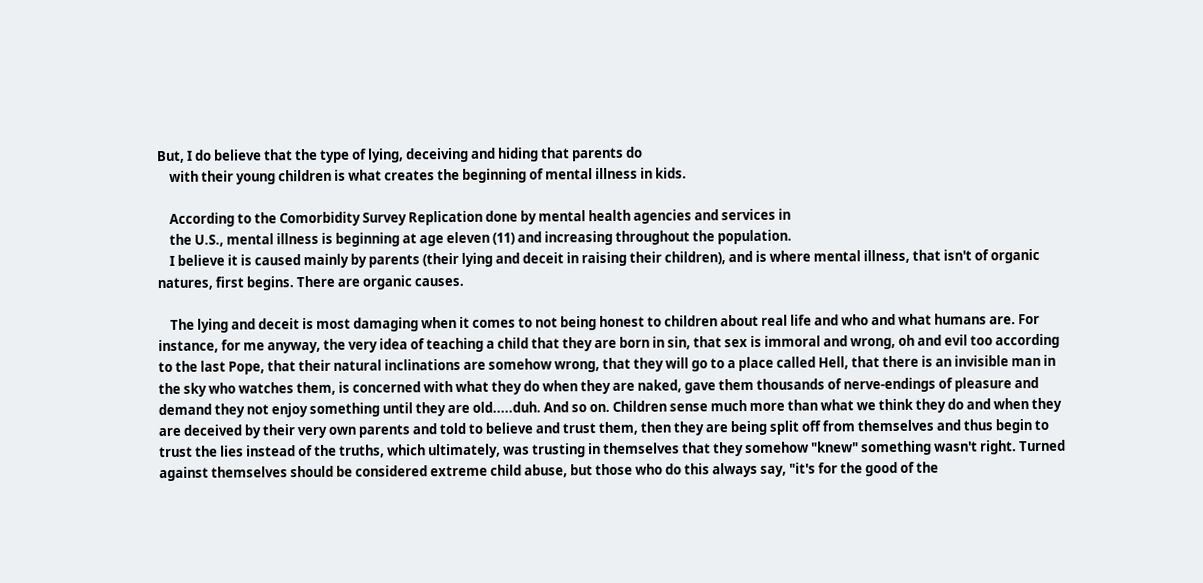But, I do believe that the type of lying, deceiving and hiding that parents do
    with their young children is what creates the beginning of mental illness in kids.

    According to the Comorbidity Survey Replication done by mental health agencies and services in
    the U.S., mental illness is beginning at age eleven (11) and increasing throughout the population.
    I believe it is caused mainly by parents (their lying and deceit in raising their children), and is where mental illness, that isn't of organic natures, first begins. There are organic causes.

    The lying and deceit is most damaging when it comes to not being honest to children about real life and who and what humans are. For instance, for me anyway, the very idea of teaching a child that they are born in sin, that sex is immoral and wrong, oh and evil too according to the last Pope, that their natural inclinations are somehow wrong, that they will go to a place called Hell, that there is an invisible man in the sky who watches them, is concerned with what they do when they are naked, gave them thousands of nerve-endings of pleasure and demand they not enjoy something until they are old.....duh. And so on. Children sense much more than what we think they do and when they are deceived by their very own parents and told to believe and trust them, then they are being split off from themselves and thus begin to trust the lies instead of the truths, which ultimately, was trusting in themselves that they somehow "knew" something wasn't right. Turned against themselves should be considered extreme child abuse, but those who do this always say, "it's for the good of the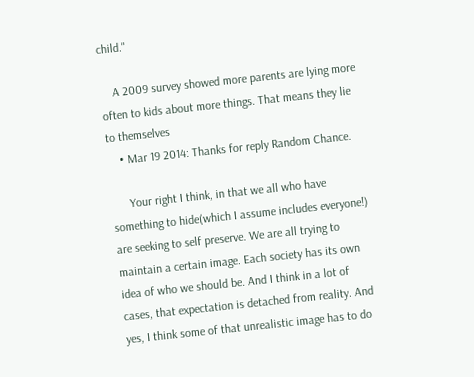child."

    A 2009 survey showed more parents are lying more often to kids about more things. That means they lie to themselves
    • Mar 19 2014: Thanks for reply Random Chance.

      Your right I think, in that we all who have something to hide(which I assume includes everyone!) are seeking to self preserve. We are all trying to maintain a certain image. Each society has its own idea of who we should be. And I think in a lot of cases, that expectation is detached from reality. And yes, I think some of that unrealistic image has to do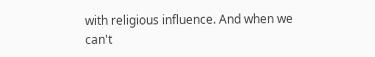with religious influence. And when we can't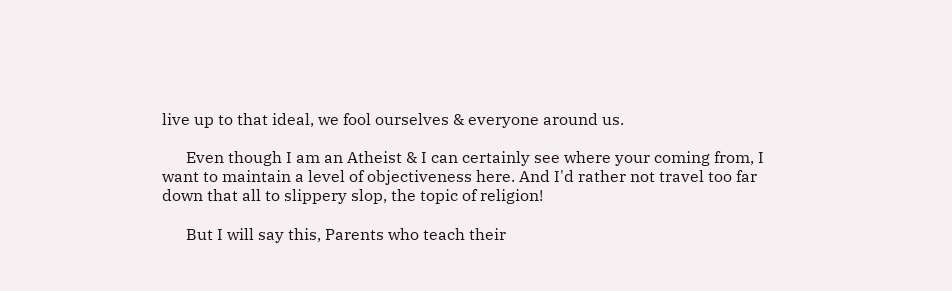live up to that ideal, we fool ourselves & everyone around us.

      Even though I am an Atheist & I can certainly see where your coming from, I want to maintain a level of objectiveness here. And I'd rather not travel too far down that all to slippery slop, the topic of religion!

      But I will say this, Parents who teach their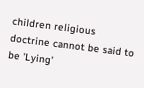children religious doctrine cannot be said to be 'Lying'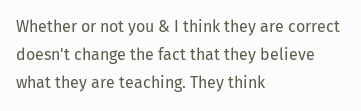Whether or not you & I think they are correct doesn't change the fact that they believe what they are teaching. They think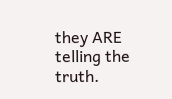they ARE telling the truth.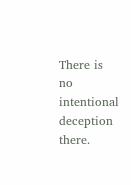There is no intentional deception there.